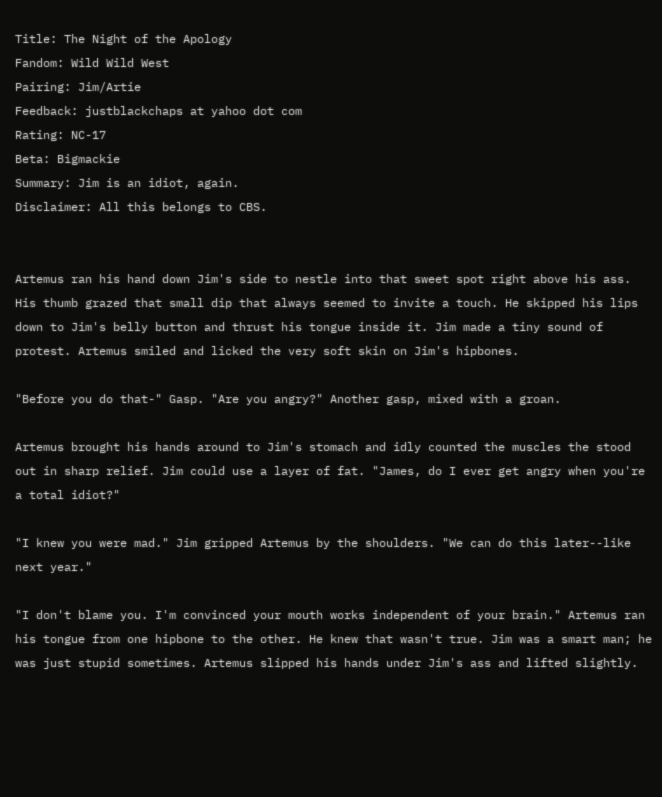Title: The Night of the Apology
Fandom: Wild Wild West
Pairing: Jim/Artie
Feedback: justblackchaps at yahoo dot com
Rating: NC-17
Beta: Bigmackie
Summary: Jim is an idiot, again.
Disclaimer: All this belongs to CBS.


Artemus ran his hand down Jim's side to nestle into that sweet spot right above his ass. His thumb grazed that small dip that always seemed to invite a touch. He skipped his lips down to Jim's belly button and thrust his tongue inside it. Jim made a tiny sound of protest. Artemus smiled and licked the very soft skin on Jim's hipbones.

"Before you do that-" Gasp. "Are you angry?" Another gasp, mixed with a groan.

Artemus brought his hands around to Jim's stomach and idly counted the muscles the stood out in sharp relief. Jim could use a layer of fat. "James, do I ever get angry when you're a total idiot?"

"I knew you were mad." Jim gripped Artemus by the shoulders. "We can do this later--like next year."

"I don't blame you. I'm convinced your mouth works independent of your brain." Artemus ran his tongue from one hipbone to the other. He knew that wasn't true. Jim was a smart man; he was just stupid sometimes. Artemus slipped his hands under Jim's ass and lifted slightly.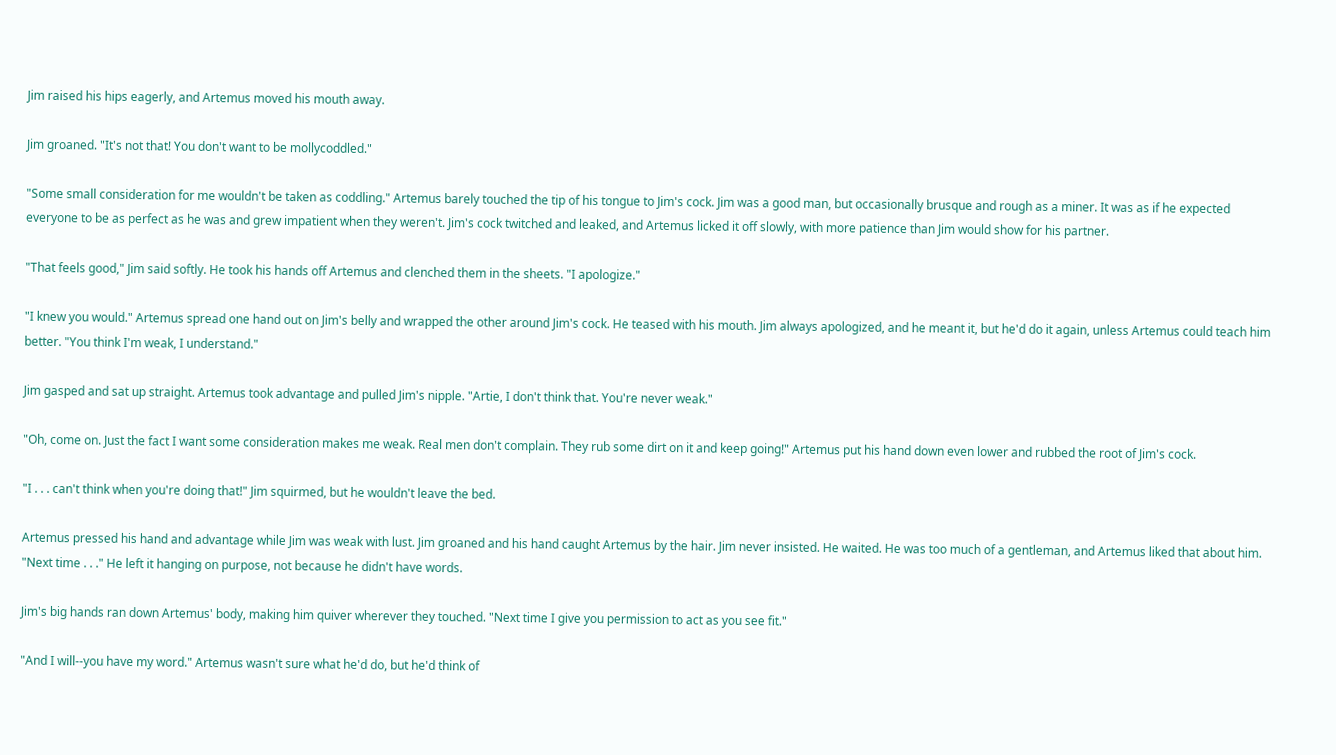Jim raised his hips eagerly, and Artemus moved his mouth away.

Jim groaned. "It's not that! You don't want to be mollycoddled."

"Some small consideration for me wouldn't be taken as coddling." Artemus barely touched the tip of his tongue to Jim's cock. Jim was a good man, but occasionally brusque and rough as a miner. It was as if he expected everyone to be as perfect as he was and grew impatient when they weren't. Jim's cock twitched and leaked, and Artemus licked it off slowly, with more patience than Jim would show for his partner.

"That feels good," Jim said softly. He took his hands off Artemus and clenched them in the sheets. "I apologize."

"I knew you would." Artemus spread one hand out on Jim's belly and wrapped the other around Jim's cock. He teased with his mouth. Jim always apologized, and he meant it, but he'd do it again, unless Artemus could teach him better. "You think I'm weak, I understand."

Jim gasped and sat up straight. Artemus took advantage and pulled Jim's nipple. "Artie, I don't think that. You're never weak."

"Oh, come on. Just the fact I want some consideration makes me weak. Real men don't complain. They rub some dirt on it and keep going!" Artemus put his hand down even lower and rubbed the root of Jim's cock.

"I . . . can't think when you're doing that!" Jim squirmed, but he wouldn't leave the bed.

Artemus pressed his hand and advantage while Jim was weak with lust. Jim groaned and his hand caught Artemus by the hair. Jim never insisted. He waited. He was too much of a gentleman, and Artemus liked that about him. "Next time . . ." He left it hanging on purpose, not because he didn't have words.

Jim's big hands ran down Artemus' body, making him quiver wherever they touched. "Next time I give you permission to act as you see fit."

"And I will--you have my word." Artemus wasn't sure what he'd do, but he'd think of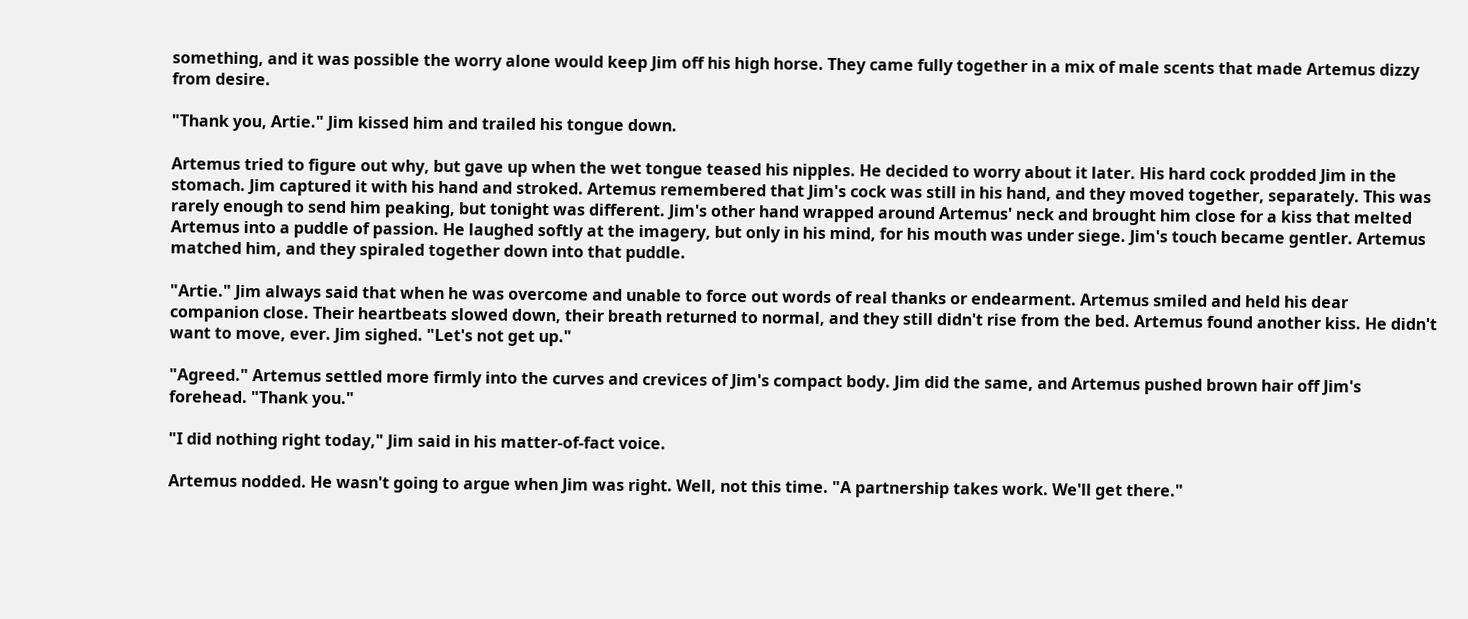something, and it was possible the worry alone would keep Jim off his high horse. They came fully together in a mix of male scents that made Artemus dizzy from desire.

"Thank you, Artie." Jim kissed him and trailed his tongue down.

Artemus tried to figure out why, but gave up when the wet tongue teased his nipples. He decided to worry about it later. His hard cock prodded Jim in the stomach. Jim captured it with his hand and stroked. Artemus remembered that Jim's cock was still in his hand, and they moved together, separately. This was rarely enough to send him peaking, but tonight was different. Jim's other hand wrapped around Artemus' neck and brought him close for a kiss that melted Artemus into a puddle of passion. He laughed softly at the imagery, but only in his mind, for his mouth was under siege. Jim's touch became gentler. Artemus matched him, and they spiraled together down into that puddle.

"Artie." Jim always said that when he was overcome and unable to force out words of real thanks or endearment. Artemus smiled and held his dear companion close. Their heartbeats slowed down, their breath returned to normal, and they still didn't rise from the bed. Artemus found another kiss. He didn't want to move, ever. Jim sighed. "Let's not get up."

"Agreed." Artemus settled more firmly into the curves and crevices of Jim's compact body. Jim did the same, and Artemus pushed brown hair off Jim's forehead. "Thank you."

"I did nothing right today," Jim said in his matter-of-fact voice.

Artemus nodded. He wasn't going to argue when Jim was right. Well, not this time. "A partnership takes work. We'll get there."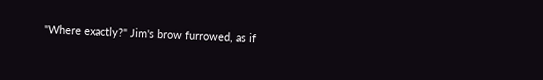"Where exactly?" Jim's brow furrowed, as if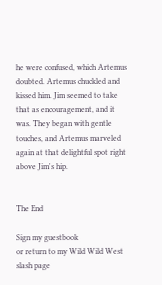he were confused, which Artemus doubted. Artemus chuckled and kissed him. Jim seemed to take that as encouragement, and it was. They began with gentle touches, and Artemus marveled again at that delightful spot right above Jim's hip.


The End

Sign my guestbook
or return to my Wild Wild West slash page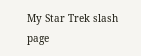My Star Trek slash page